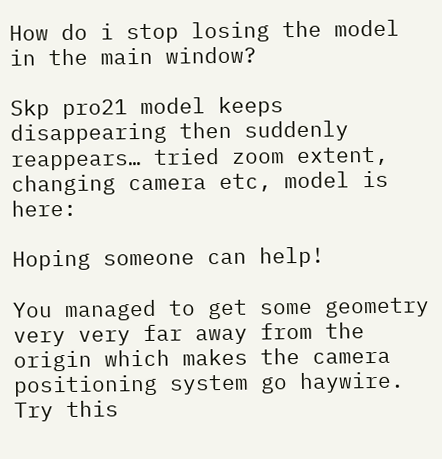How do i stop losing the model in the main window?

Skp pro21 model keeps disappearing then suddenly reappears… tried zoom extent, changing camera etc, model is here:

Hoping someone can help!

You managed to get some geometry very very far away from the origin which makes the camera positioning system go haywire. Try this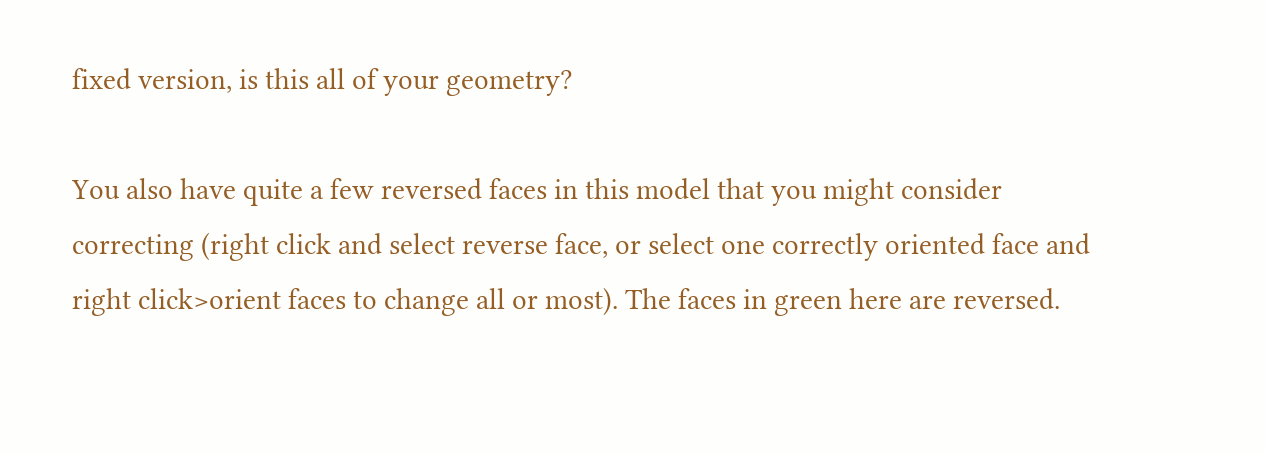fixed version, is this all of your geometry?

You also have quite a few reversed faces in this model that you might consider correcting (right click and select reverse face, or select one correctly oriented face and right click>orient faces to change all or most). The faces in green here are reversed.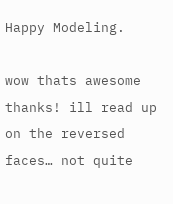Happy Modeling.

wow thats awesome thanks! ill read up on the reversed faces… not quite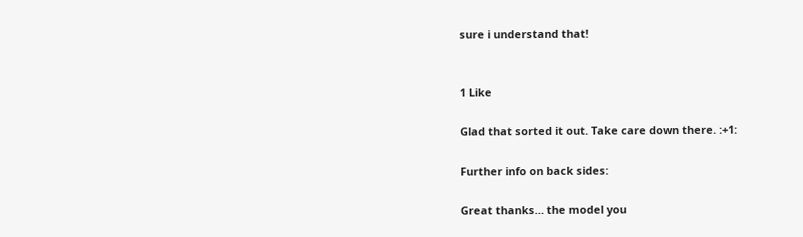sure i understand that!


1 Like

Glad that sorted it out. Take care down there. :+1:

Further info on back sides:

Great thanks… the model you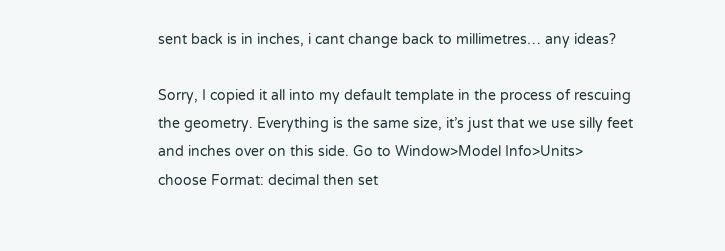sent back is in inches, i cant change back to millimetres… any ideas?

Sorry, I copied it all into my default template in the process of rescuing the geometry. Everything is the same size, it’s just that we use silly feet and inches over on this side. Go to Window>Model Info>Units> choose Format: decimal then set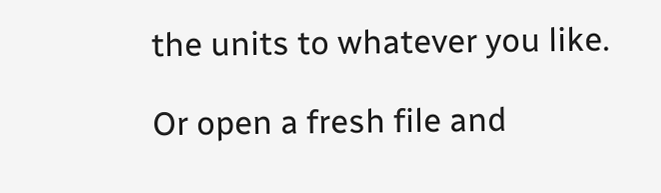the units to whatever you like.

Or open a fresh file and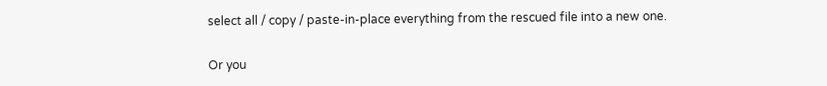select all / copy / paste-in-place everything from the rescued file into a new one.

Or you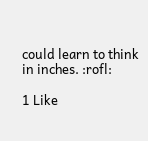could learn to think in inches. :rofl:

1 Like